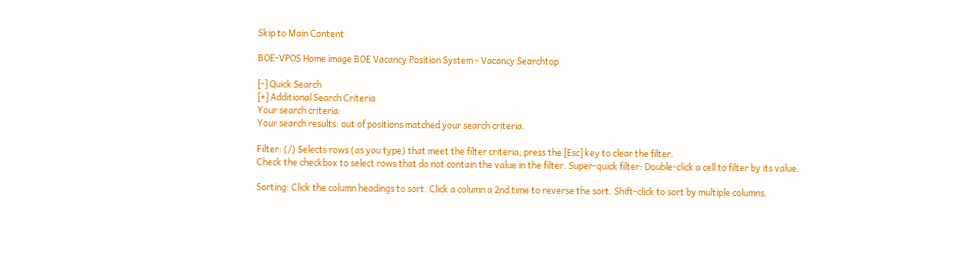Skip to Main Content

BOE-VPOS Home image BOE Vacancy Position System - Vacancy Searchtop

[-] Quick Search
[+] Additional Search Criteria
Your search criteria:
Your search results: out of positions matched your search criteria.

Filter: (/) Selects rows (as you type) that meet the filter criteria; press the [Esc] key to clear the filter.
Check the checkbox to select rows that do not contain the value in the filter. Super-quick filter: Double-click a cell to filter by its value.

Sorting: Click the column headings to sort. Click a column a 2nd time to reverse the sort. Shift-click to sort by multiple columns.